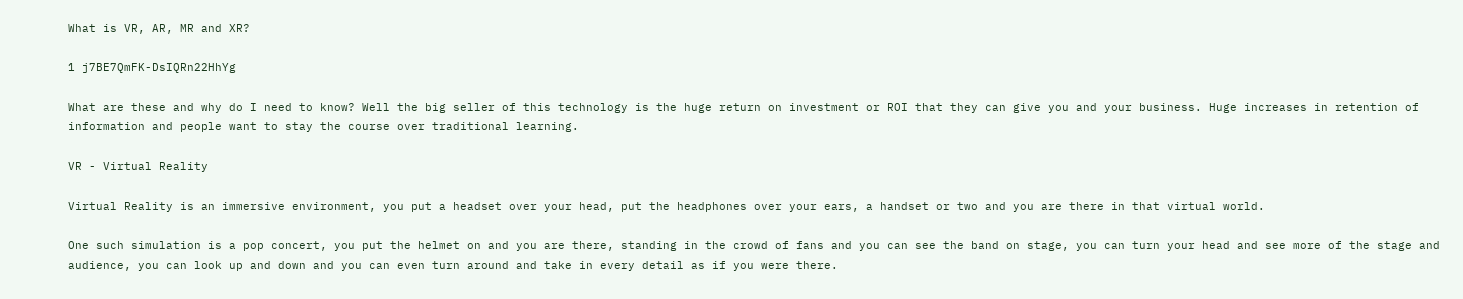What is VR, AR, MR and XR?

1 j7BE7QmFK-DsIQRn22HhYg

What are these and why do I need to know? Well the big seller of this technology is the huge return on investment or ROI that they can give you and your business. Huge increases in retention of information and people want to stay the course over traditional learning.

VR - Virtual Reality

Virtual Reality is an immersive environment, you put a headset over your head, put the headphones over your ears, a handset or two and you are there in that virtual world.

One such simulation is a pop concert, you put the helmet on and you are there, standing in the crowd of fans and you can see the band on stage, you can turn your head and see more of the stage and audience, you can look up and down and you can even turn around and take in every detail as if you were there.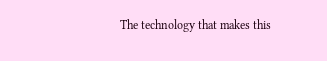The technology that makes this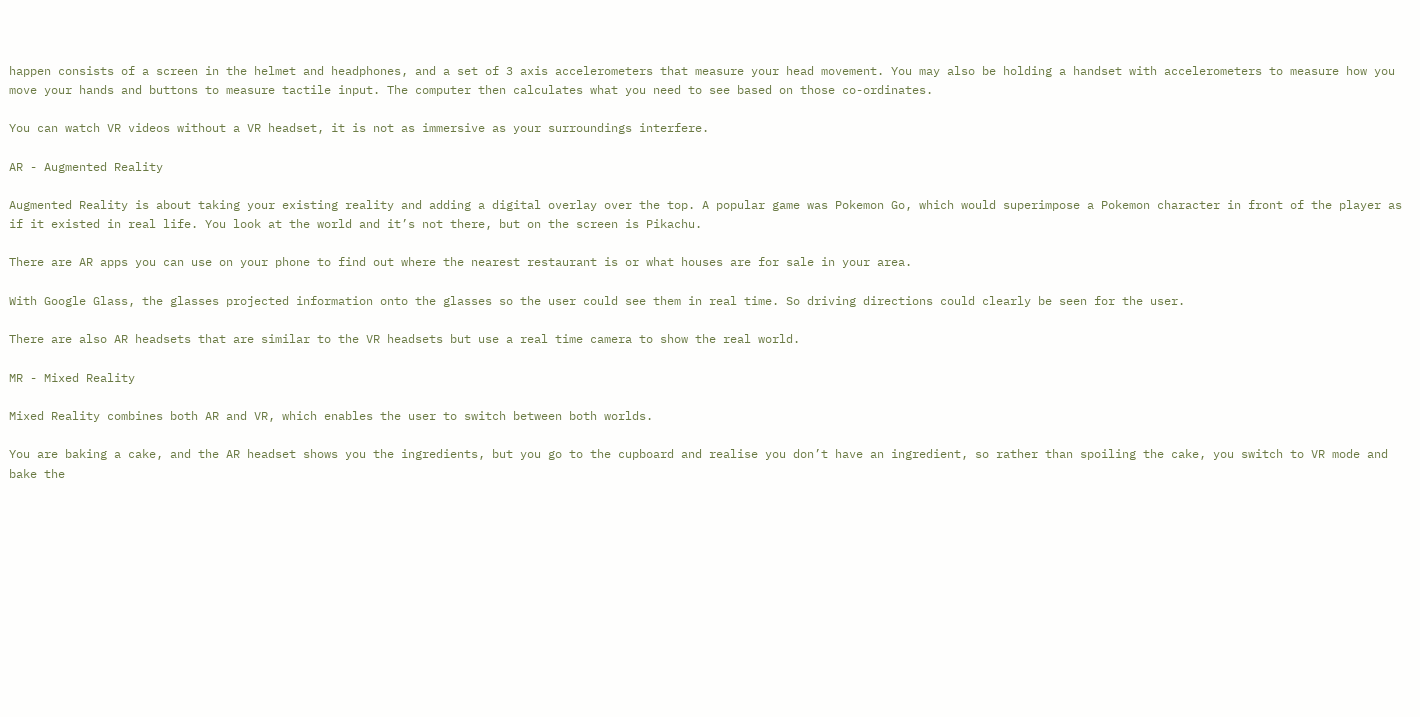happen consists of a screen in the helmet and headphones, and a set of 3 axis accelerometers that measure your head movement. You may also be holding a handset with accelerometers to measure how you move your hands and buttons to measure tactile input. The computer then calculates what you need to see based on those co-ordinates.

You can watch VR videos without a VR headset, it is not as immersive as your surroundings interfere.

AR - Augmented Reality

Augmented Reality is about taking your existing reality and adding a digital overlay over the top. A popular game was Pokemon Go, which would superimpose a Pokemon character in front of the player as if it existed in real life. You look at the world and it’s not there, but on the screen is Pikachu.

There are AR apps you can use on your phone to find out where the nearest restaurant is or what houses are for sale in your area.

With Google Glass, the glasses projected information onto the glasses so the user could see them in real time. So driving directions could clearly be seen for the user.

There are also AR headsets that are similar to the VR headsets but use a real time camera to show the real world.

MR - Mixed Reality

Mixed Reality combines both AR and VR, which enables the user to switch between both worlds.

You are baking a cake, and the AR headset shows you the ingredients, but you go to the cupboard and realise you don’t have an ingredient, so rather than spoiling the cake, you switch to VR mode and bake the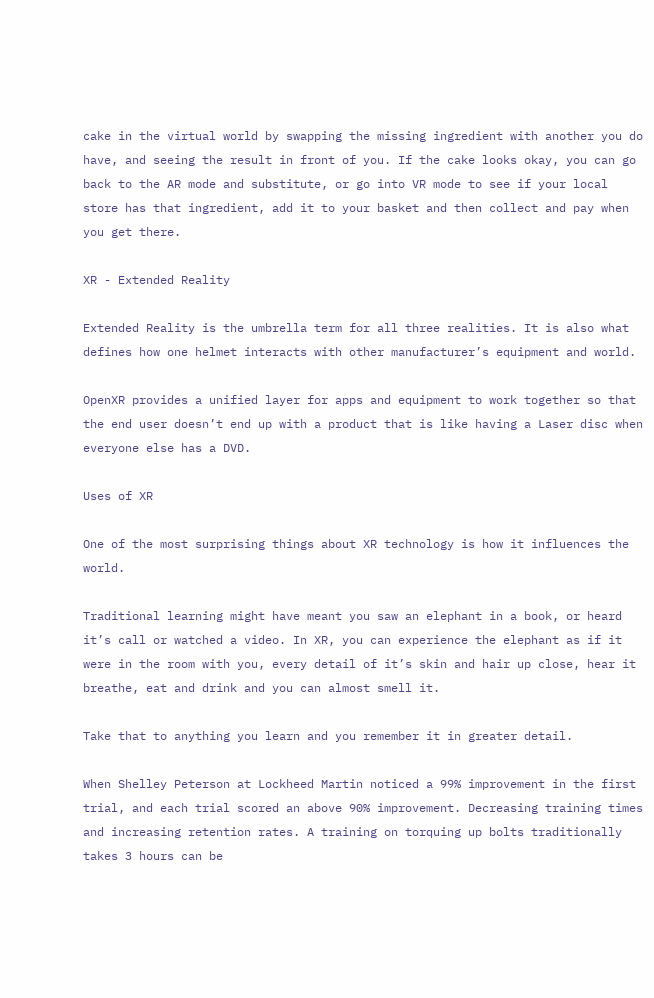cake in the virtual world by swapping the missing ingredient with another you do have, and seeing the result in front of you. If the cake looks okay, you can go back to the AR mode and substitute, or go into VR mode to see if your local store has that ingredient, add it to your basket and then collect and pay when you get there.

XR - Extended Reality

Extended Reality is the umbrella term for all three realities. It is also what defines how one helmet interacts with other manufacturer’s equipment and world.

OpenXR provides a unified layer for apps and equipment to work together so that the end user doesn’t end up with a product that is like having a Laser disc when everyone else has a DVD.

Uses of XR

One of the most surprising things about XR technology is how it influences the world.

Traditional learning might have meant you saw an elephant in a book, or heard it’s call or watched a video. In XR, you can experience the elephant as if it were in the room with you, every detail of it’s skin and hair up close, hear it breathe, eat and drink and you can almost smell it.

Take that to anything you learn and you remember it in greater detail.

When Shelley Peterson at Lockheed Martin noticed a 99% improvement in the first trial, and each trial scored an above 90% improvement. Decreasing training times and increasing retention rates. A training on torquing up bolts traditionally takes 3 hours can be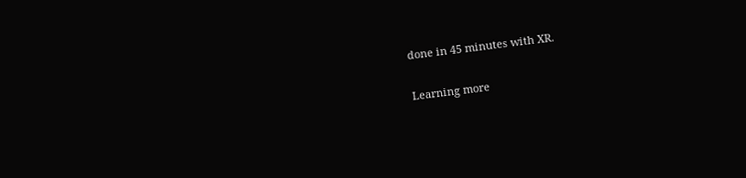done in 45 minutes with XR.

Learning more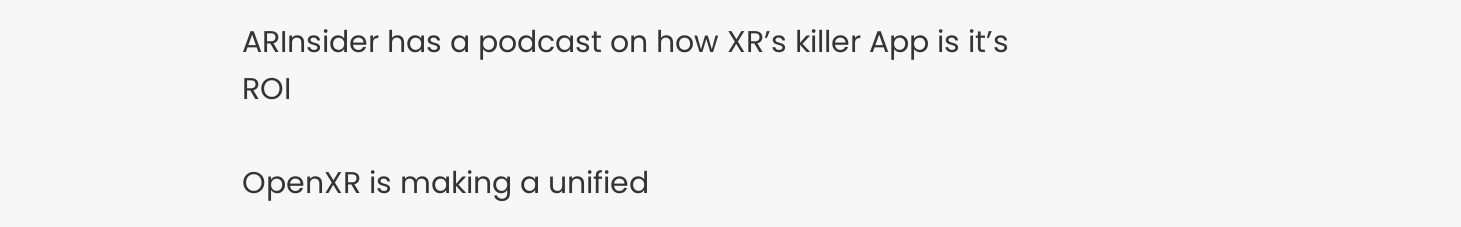ARInsider has a podcast on how XR’s killer App is it’s ROI

OpenXR is making a unified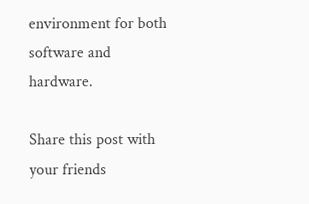environment for both software and hardware.

Share this post with your friends